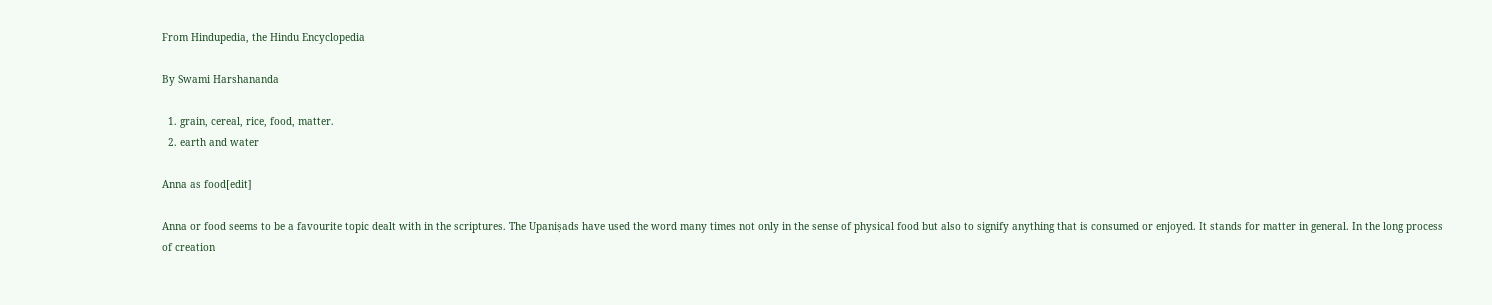From Hindupedia, the Hindu Encyclopedia

By Swami Harshananda

  1. grain, cereal, rice, food, matter.
  2. earth and water

Anna as food[edit]

Anna or food seems to be a favourite topic dealt with in the scriptures. The Upaniṣads have used the word many times not only in the sense of physical food but also to signify anything that is consumed or enjoyed. It stands for matter in general. In the long process of creation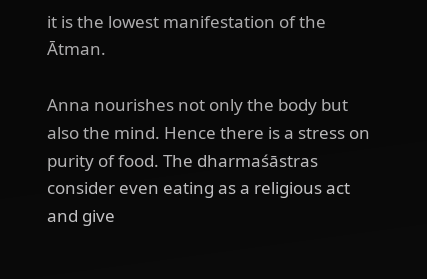it is the lowest manifestation of the Ātman.

Anna nourishes not only the body but also the mind. Hence there is a stress on purity of food. The dharmaśāstras consider even eating as a religious act and give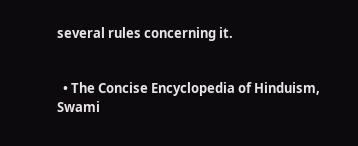several rules concerning it.


  • The Concise Encyclopedia of Hinduism, Swami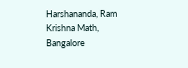Harshananda, Ram Krishna Math, Bangalore